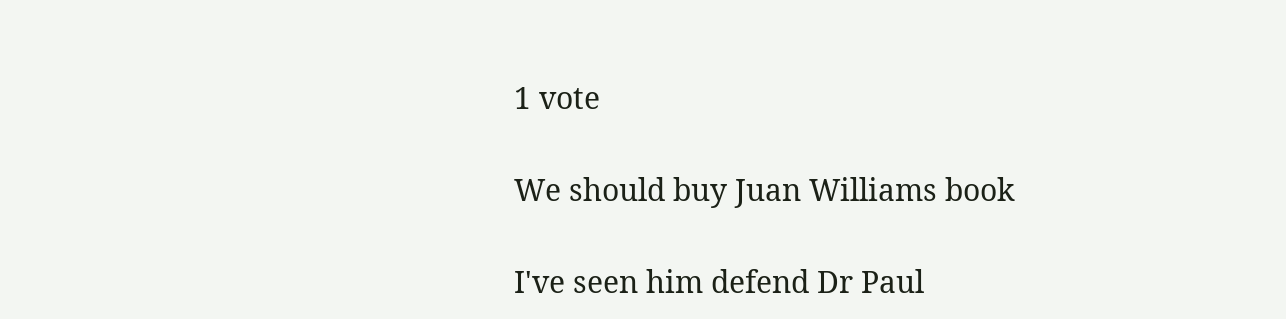1 vote

We should buy Juan Williams book

I've seen him defend Dr Paul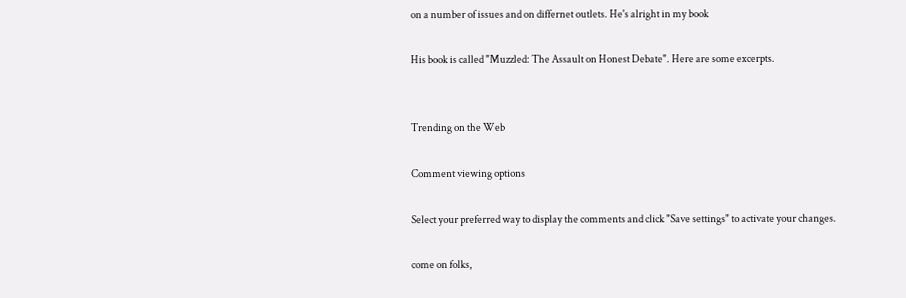on a number of issues and on differnet outlets. He's alright in my book

His book is called "Muzzled: The Assault on Honest Debate". Here are some excerpts.


Trending on the Web

Comment viewing options

Select your preferred way to display the comments and click "Save settings" to activate your changes.

come on folks,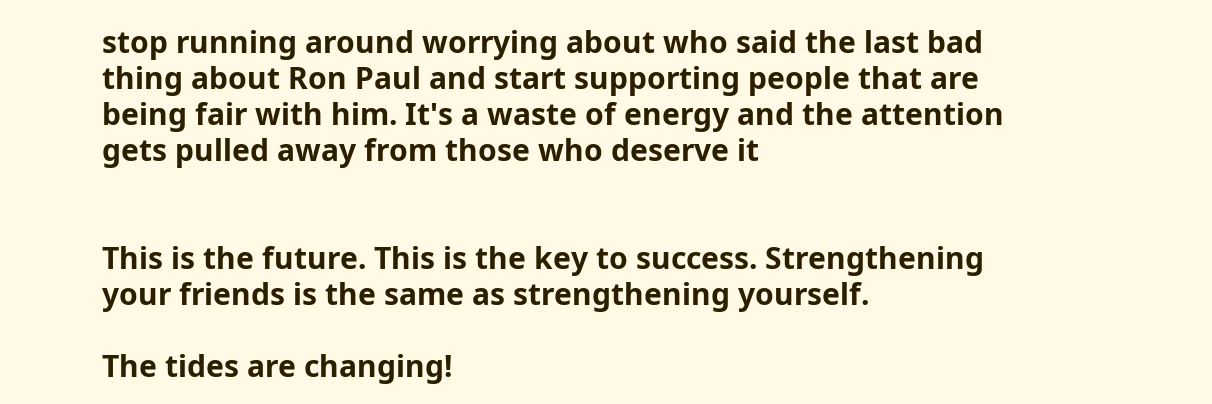stop running around worrying about who said the last bad thing about Ron Paul and start supporting people that are being fair with him. It's a waste of energy and the attention gets pulled away from those who deserve it


This is the future. This is the key to success. Strengthening your friends is the same as strengthening yourself.

The tides are changing!